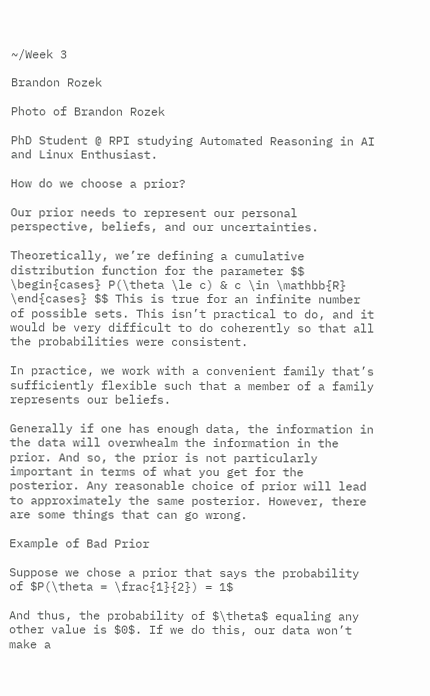~/Week 3

Brandon Rozek

Photo of Brandon Rozek

PhD Student @ RPI studying Automated Reasoning in AI and Linux Enthusiast.

How do we choose a prior?

Our prior needs to represent our personal perspective, beliefs, and our uncertainties.

Theoretically, we’re defining a cumulative distribution function for the parameter $$ \begin{cases} P(\theta \le c) & c \in \mathbb{R} \end{cases} $$ This is true for an infinite number of possible sets. This isn’t practical to do, and it would be very difficult to do coherently so that all the probabilities were consistent.

In practice, we work with a convenient family that’s sufficiently flexible such that a member of a family represents our beliefs.

Generally if one has enough data, the information in the data will overwhealm the information in the prior. And so, the prior is not particularly important in terms of what you get for the posterior. Any reasonable choice of prior will lead to approximately the same posterior. However, there are some things that can go wrong.

Example of Bad Prior

Suppose we chose a prior that says the probability of $P(\theta = \frac{1}{2}) = 1$

And thus, the probability of $\theta$ equaling any other value is $0$. If we do this, our data won’t make a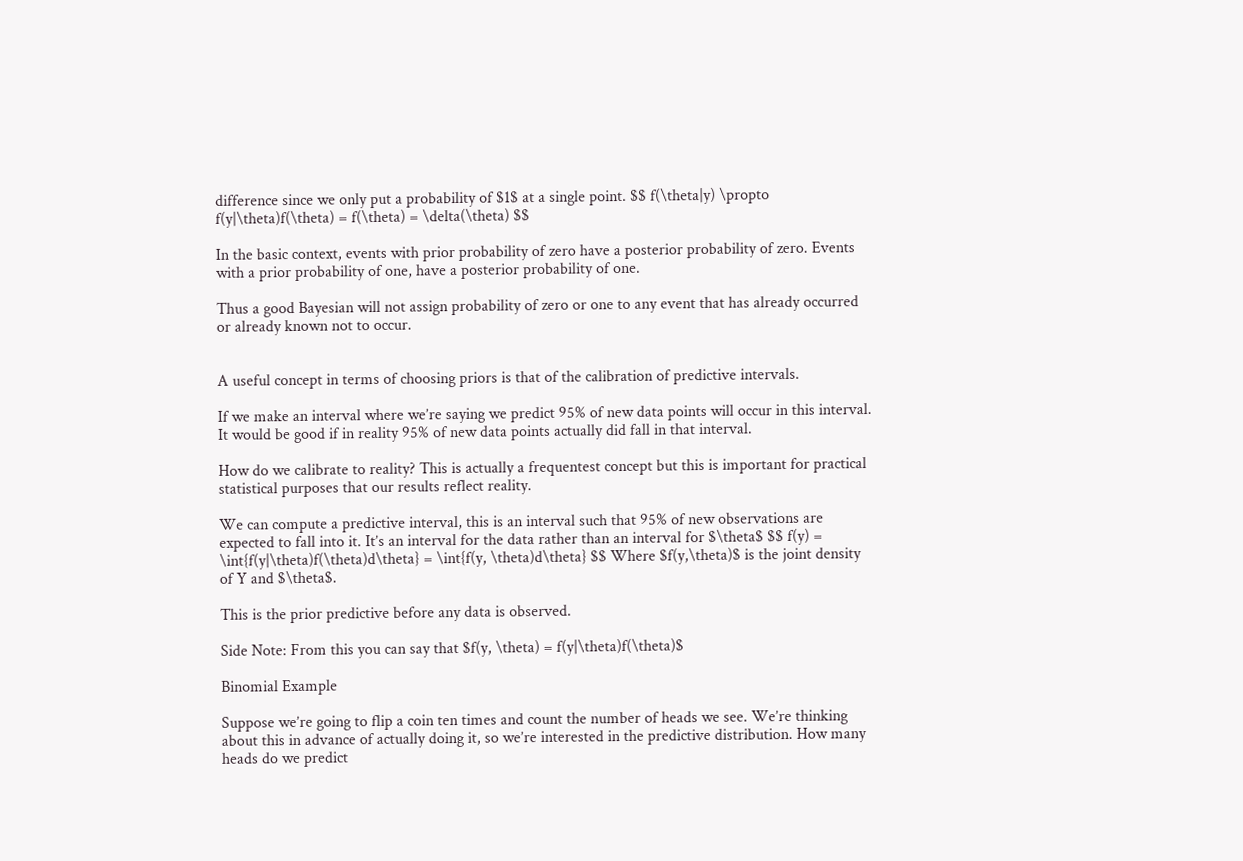difference since we only put a probability of $1$ at a single point. $$ f(\theta|y) \propto f(y|\theta)f(\theta) = f(\theta) = \delta(\theta) $$

In the basic context, events with prior probability of zero have a posterior probability of zero. Events with a prior probability of one, have a posterior probability of one.

Thus a good Bayesian will not assign probability of zero or one to any event that has already occurred or already known not to occur.


A useful concept in terms of choosing priors is that of the calibration of predictive intervals.

If we make an interval where we’re saying we predict 95% of new data points will occur in this interval. It would be good if in reality 95% of new data points actually did fall in that interval.

How do we calibrate to reality? This is actually a frequentest concept but this is important for practical statistical purposes that our results reflect reality.

We can compute a predictive interval, this is an interval such that 95% of new observations are expected to fall into it. It’s an interval for the data rather than an interval for $\theta$ $$ f(y) = \int{f(y|\theta)f(\theta)d\theta} = \int{f(y, \theta)d\theta} $$ Where $f(y,\theta)$ is the joint density of Y and $\theta$.

This is the prior predictive before any data is observed.

Side Note: From this you can say that $f(y, \theta) = f(y|\theta)f(\theta)$

Binomial Example

Suppose we’re going to flip a coin ten times and count the number of heads we see. We’re thinking about this in advance of actually doing it, so we’re interested in the predictive distribution. How many heads do we predict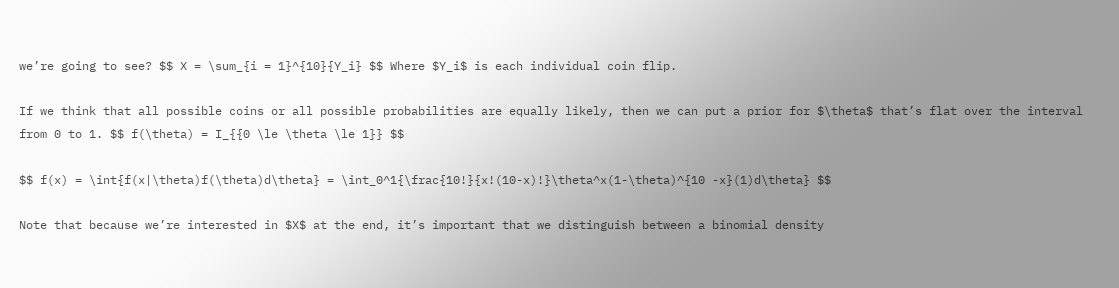we’re going to see? $$ X = \sum_{i = 1}^{10}{Y_i} $$ Where $Y_i$ is each individual coin flip.

If we think that all possible coins or all possible probabilities are equally likely, then we can put a prior for $\theta$ that’s flat over the interval from 0 to 1. $$ f(\theta) = I_{{0 \le \theta \le 1}} $$

$$ f(x) = \int{f(x|\theta)f(\theta)d\theta} = \int_0^1{\frac{10!}{x!(10-x)!}\theta^x(1-\theta)^{10 -x}(1)d\theta} $$

Note that because we’re interested in $X$ at the end, it’s important that we distinguish between a binomial density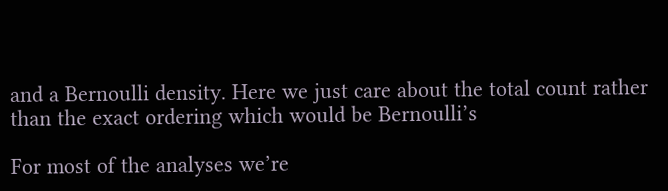and a Bernoulli density. Here we just care about the total count rather than the exact ordering which would be Bernoulli’s

For most of the analyses we’re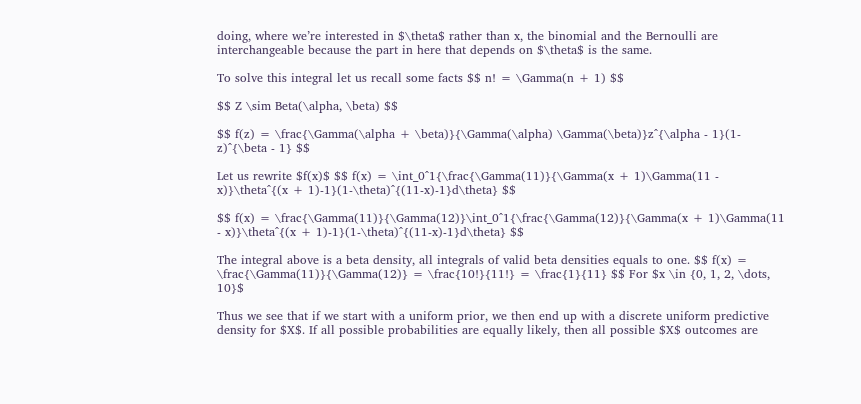doing, where we’re interested in $\theta$ rather than x, the binomial and the Bernoulli are interchangeable because the part in here that depends on $\theta$ is the same.

To solve this integral let us recall some facts $$ n! = \Gamma(n + 1) $$

$$ Z \sim Beta(\alpha, \beta) $$

$$ f(z) = \frac{\Gamma(\alpha + \beta)}{\Gamma(\alpha) \Gamma(\beta)}z^{\alpha - 1}(1-z)^{\beta - 1} $$

Let us rewrite $f(x)$ $$ f(x) = \int_0^1{\frac{\Gamma(11)}{\Gamma(x + 1)\Gamma(11 - x)}\theta^{(x + 1)-1}(1-\theta)^{(11-x)-1}d\theta} $$

$$ f(x) = \frac{\Gamma(11)}{\Gamma(12)}\int_0^1{\frac{\Gamma(12)}{\Gamma(x + 1)\Gamma(11 - x)}\theta^{(x + 1)-1}(1-\theta)^{(11-x)-1}d\theta} $$

The integral above is a beta density, all integrals of valid beta densities equals to one. $$ f(x) = \frac{\Gamma(11)}{\Gamma(12)} = \frac{10!}{11!} = \frac{1}{11} $$ For $x \in {0, 1, 2, \dots, 10}$

Thus we see that if we start with a uniform prior, we then end up with a discrete uniform predictive density for $X$. If all possible probabilities are equally likely, then all possible $X$ outcomes are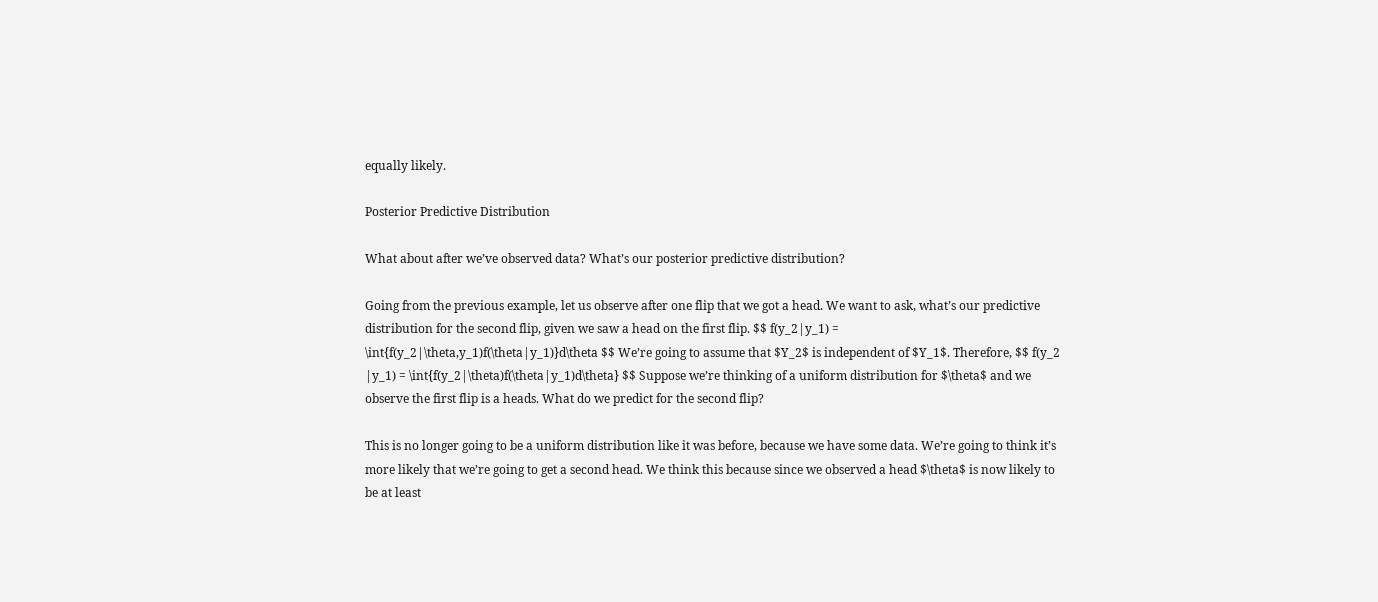equally likely.

Posterior Predictive Distribution

What about after we’ve observed data? What’s our posterior predictive distribution?

Going from the previous example, let us observe after one flip that we got a head. We want to ask, what’s our predictive distribution for the second flip, given we saw a head on the first flip. $$ f(y_2|y_1) = \int{f(y_2|\theta,y_1)f(\theta|y_1)}d\theta $$ We’re going to assume that $Y_2$ is independent of $Y_1$. Therefore, $$ f(y_2 |y_1) = \int{f(y_2|\theta)f(\theta|y_1)d\theta} $$ Suppose we’re thinking of a uniform distribution for $\theta$ and we observe the first flip is a heads. What do we predict for the second flip?

This is no longer going to be a uniform distribution like it was before, because we have some data. We’re going to think it’s more likely that we’re going to get a second head. We think this because since we observed a head $\theta$ is now likely to be at least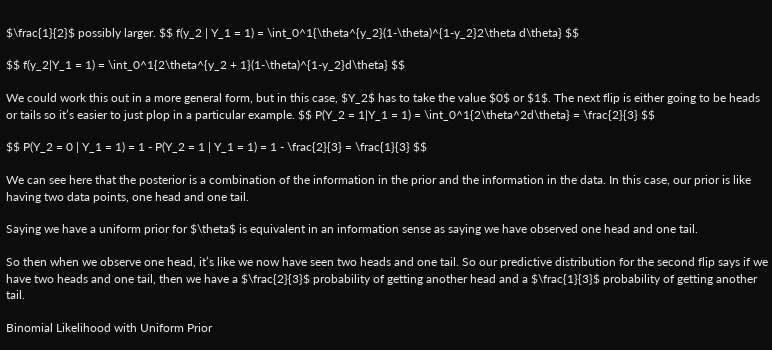$\frac{1}{2}$ possibly larger. $$ f(y_2 | Y_1 = 1) = \int_0^1{\theta^{y_2}(1-\theta)^{1-y_2}2\theta d\theta} $$

$$ f(y_2|Y_1 = 1) = \int_0^1{2\theta^{y_2 + 1}(1-\theta)^{1-y_2}d\theta} $$

We could work this out in a more general form, but in this case, $Y_2$ has to take the value $0$ or $1$. The next flip is either going to be heads or tails so it’s easier to just plop in a particular example. $$ P(Y_2 = 1|Y_1 = 1) = \int_0^1{2\theta^2d\theta} = \frac{2}{3} $$

$$ P(Y_2 = 0 | Y_1 = 1) = 1 - P(Y_2 = 1 | Y_1 = 1) = 1 - \frac{2}{3} = \frac{1}{3} $$

We can see here that the posterior is a combination of the information in the prior and the information in the data. In this case, our prior is like having two data points, one head and one tail.

Saying we have a uniform prior for $\theta$ is equivalent in an information sense as saying we have observed one head and one tail.

So then when we observe one head, it’s like we now have seen two heads and one tail. So our predictive distribution for the second flip says if we have two heads and one tail, then we have a $\frac{2}{3}$ probability of getting another head and a $\frac{1}{3}$ probability of getting another tail.

Binomial Likelihood with Uniform Prior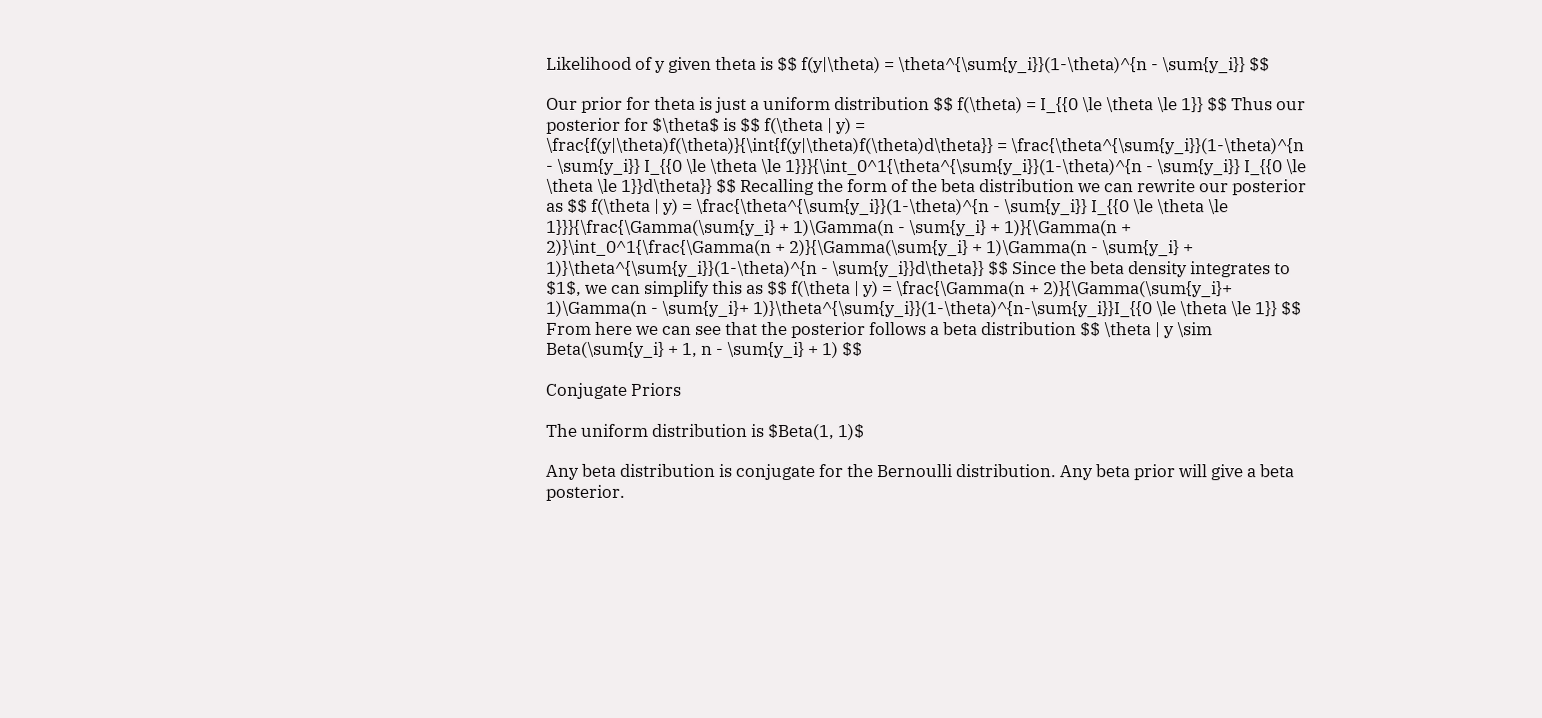Likelihood of y given theta is $$ f(y|\theta) = \theta^{\sum{y_i}}(1-\theta)^{n - \sum{y_i}} $$

Our prior for theta is just a uniform distribution $$ f(\theta) = I_{{0 \le \theta \le 1}} $$ Thus our posterior for $\theta$ is $$ f(\theta | y) = \frac{f(y|\theta)f(\theta)}{\int{f(y|\theta)f(\theta)d\theta}} = \frac{\theta^{\sum{y_i}}(1-\theta)^{n - \sum{y_i}} I_{{0 \le \theta \le 1}}}{\int_0^1{\theta^{\sum{y_i}}(1-\theta)^{n - \sum{y_i}} I_{{0 \le \theta \le 1}}d\theta}} $$ Recalling the form of the beta distribution we can rewrite our posterior as $$ f(\theta | y) = \frac{\theta^{\sum{y_i}}(1-\theta)^{n - \sum{y_i}} I_{{0 \le \theta \le 1}}}{\frac{\Gamma(\sum{y_i} + 1)\Gamma(n - \sum{y_i} + 1)}{\Gamma(n + 2)}\int_0^1{\frac{\Gamma(n + 2)}{\Gamma(\sum{y_i} + 1)\Gamma(n - \sum{y_i} + 1)}\theta^{\sum{y_i}}(1-\theta)^{n - \sum{y_i}}d\theta}} $$ Since the beta density integrates to $1$, we can simplify this as $$ f(\theta | y) = \frac{\Gamma(n + 2)}{\Gamma(\sum{y_i}+ 1)\Gamma(n - \sum{y_i}+ 1)}\theta^{\sum{y_i}}(1-\theta)^{n-\sum{y_i}}I_{{0 \le \theta \le 1}} $$ From here we can see that the posterior follows a beta distribution $$ \theta | y \sim Beta(\sum{y_i} + 1, n - \sum{y_i} + 1) $$

Conjugate Priors

The uniform distribution is $Beta(1, 1)$

Any beta distribution is conjugate for the Bernoulli distribution. Any beta prior will give a beta posterior.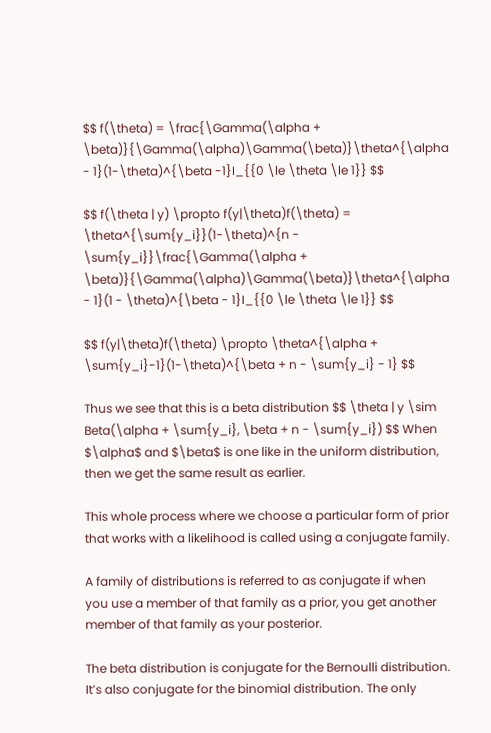$$ f(\theta) = \frac{\Gamma(\alpha + \beta)}{\Gamma(\alpha)\Gamma(\beta)}\theta^{\alpha - 1}(1-\theta)^{\beta -1}I_{{0 \le \theta \le 1}} $$

$$ f(\theta | y) \propto f(y|\theta)f(\theta) = \theta^{\sum{y_i}}(1-\theta)^{n - \sum{y_i}}\frac{\Gamma(\alpha + \beta)}{\Gamma(\alpha)\Gamma(\beta)}\theta^{\alpha - 1}(1 - \theta)^{\beta - 1}I_{{0 \le \theta \le 1}} $$

$$ f(y|\theta)f(\theta) \propto \theta^{\alpha + \sum{y_i}-1}(1-\theta)^{\beta + n - \sum{y_i} - 1} $$

Thus we see that this is a beta distribution $$ \theta | y \sim Beta(\alpha + \sum{y_i}, \beta + n - \sum{y_i}) $$ When $\alpha$ and $\beta$ is one like in the uniform distribution, then we get the same result as earlier.

This whole process where we choose a particular form of prior that works with a likelihood is called using a conjugate family.

A family of distributions is referred to as conjugate if when you use a member of that family as a prior, you get another member of that family as your posterior.

The beta distribution is conjugate for the Bernoulli distribution. It’s also conjugate for the binomial distribution. The only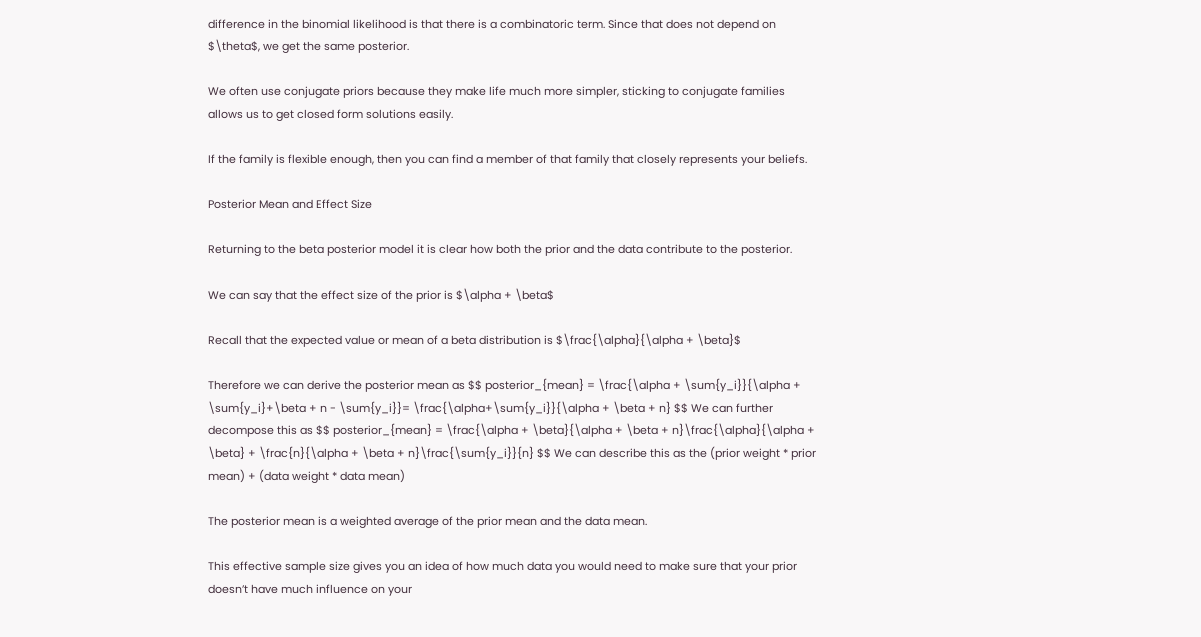difference in the binomial likelihood is that there is a combinatoric term. Since that does not depend on $\theta$, we get the same posterior.

We often use conjugate priors because they make life much more simpler, sticking to conjugate families allows us to get closed form solutions easily.

If the family is flexible enough, then you can find a member of that family that closely represents your beliefs.

Posterior Mean and Effect Size

Returning to the beta posterior model it is clear how both the prior and the data contribute to the posterior.

We can say that the effect size of the prior is $\alpha + \beta$

Recall that the expected value or mean of a beta distribution is $\frac{\alpha}{\alpha + \beta}$

Therefore we can derive the posterior mean as $$ posterior_{mean} = \frac{\alpha + \sum{y_i}}{\alpha + \sum{y_i}+\beta + n - \sum{y_i}}= \frac{\alpha+\sum{y_i}}{\alpha + \beta + n} $$ We can further decompose this as $$ posterior_{mean} = \frac{\alpha + \beta}{\alpha + \beta + n}\frac{\alpha}{\alpha + \beta} + \frac{n}{\alpha + \beta + n}\frac{\sum{y_i}}{n} $$ We can describe this as the (prior weight * prior mean) + (data weight * data mean)

The posterior mean is a weighted average of the prior mean and the data mean.

This effective sample size gives you an idea of how much data you would need to make sure that your prior doesn’t have much influence on your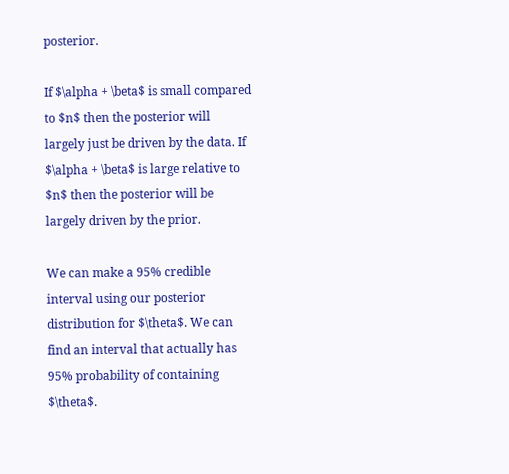posterior.

If $\alpha + \beta$ is small compared to $n$ then the posterior will largely just be driven by the data. If $\alpha + \beta$ is large relative to $n$ then the posterior will be largely driven by the prior.

We can make a 95% credible interval using our posterior distribution for $\theta$. We can find an interval that actually has 95% probability of containing $\theta$.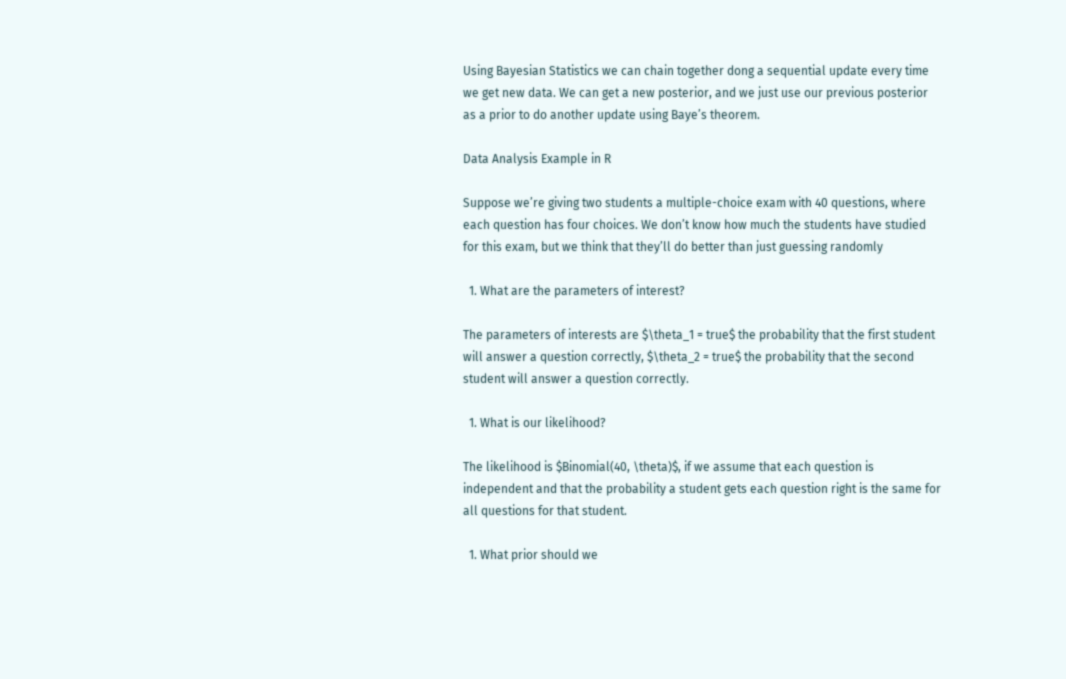Using Bayesian Statistics we can chain together dong a sequential update every time we get new data. We can get a new posterior, and we just use our previous posterior as a prior to do another update using Baye’s theorem.

Data Analysis Example in R

Suppose we’re giving two students a multiple-choice exam with 40 questions, where each question has four choices. We don’t know how much the students have studied for this exam, but we think that they’ll do better than just guessing randomly

  1. What are the parameters of interest?

The parameters of interests are $\theta_1 = true$ the probability that the first student will answer a question correctly, $\theta_2 = true$ the probability that the second student will answer a question correctly.

  1. What is our likelihood?

The likelihood is $Binomial(40, \theta)$, if we assume that each question is independent and that the probability a student gets each question right is the same for all questions for that student.

  1. What prior should we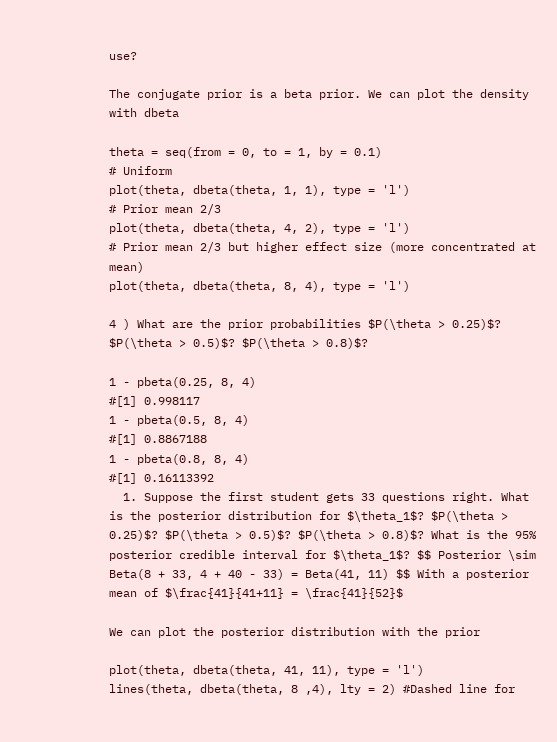use?

The conjugate prior is a beta prior. We can plot the density with dbeta

theta = seq(from = 0, to = 1, by = 0.1)
# Uniform
plot(theta, dbeta(theta, 1, 1), type = 'l')
# Prior mean 2/3
plot(theta, dbeta(theta, 4, 2), type = 'l')
# Prior mean 2/3 but higher effect size (more concentrated at mean)
plot(theta, dbeta(theta, 8, 4), type = 'l')

4 ) What are the prior probabilities $P(\theta > 0.25)$? $P(\theta > 0.5)$? $P(\theta > 0.8)$?

1 - pbeta(0.25, 8, 4)
#[1] 0.998117
1 - pbeta(0.5, 8, 4)
#[1] 0.8867188
1 - pbeta(0.8, 8, 4)
#[1] 0.16113392
  1. Suppose the first student gets 33 questions right. What is the posterior distribution for $\theta_1$? $P(\theta > 0.25)$? $P(\theta > 0.5)$? $P(\theta > 0.8)$? What is the 95% posterior credible interval for $\theta_1$? $$ Posterior \sim Beta(8 + 33, 4 + 40 - 33) = Beta(41, 11) $$ With a posterior mean of $\frac{41}{41+11} = \frac{41}{52}$

We can plot the posterior distribution with the prior

plot(theta, dbeta(theta, 41, 11), type = 'l')
lines(theta, dbeta(theta, 8 ,4), lty = 2) #Dashed line for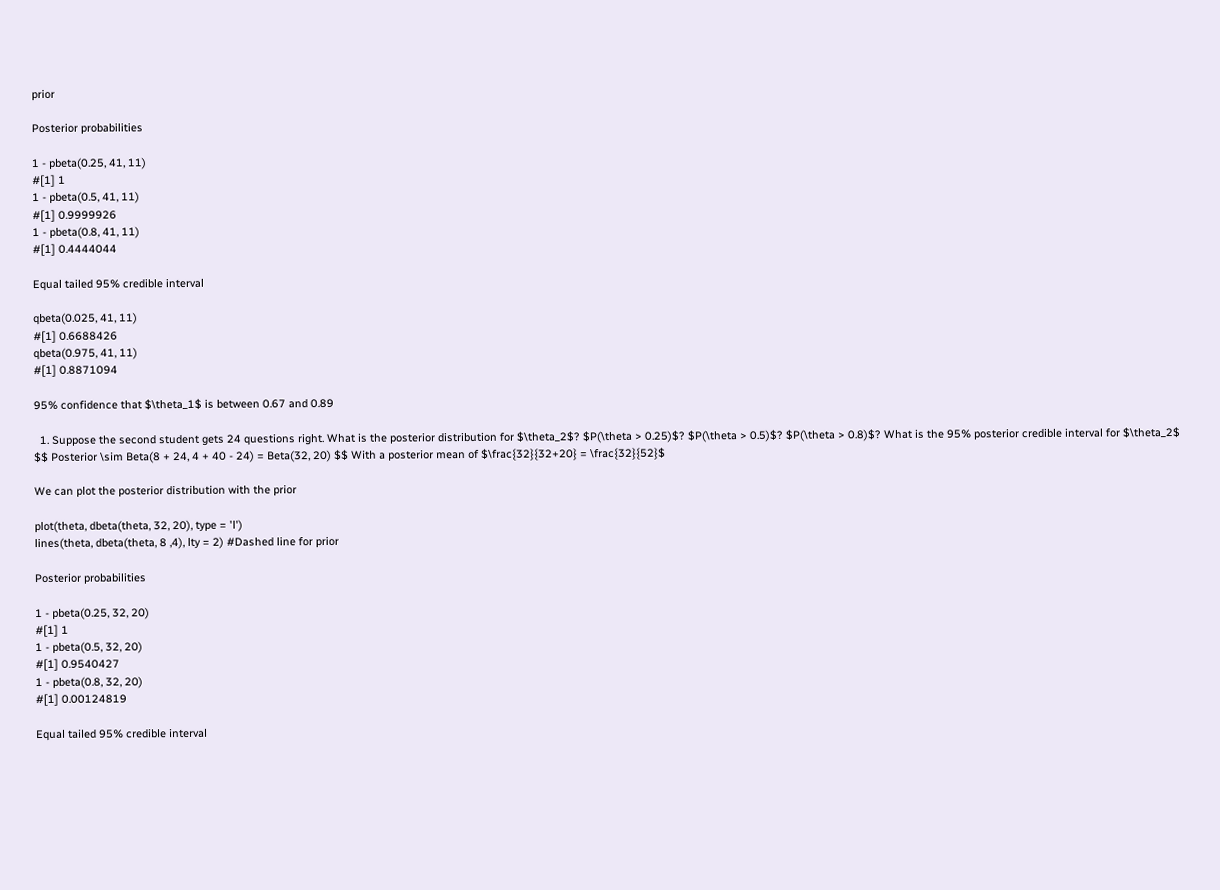prior

Posterior probabilities

1 - pbeta(0.25, 41, 11)
#[1] 1
1 - pbeta(0.5, 41, 11)
#[1] 0.9999926
1 - pbeta(0.8, 41, 11)
#[1] 0.4444044

Equal tailed 95% credible interval

qbeta(0.025, 41, 11)
#[1] 0.6688426
qbeta(0.975, 41, 11)
#[1] 0.8871094

95% confidence that $\theta_1$ is between 0.67 and 0.89

  1. Suppose the second student gets 24 questions right. What is the posterior distribution for $\theta_2$? $P(\theta > 0.25)$? $P(\theta > 0.5)$? $P(\theta > 0.8)$? What is the 95% posterior credible interval for $\theta_2$ $$ Posterior \sim Beta(8 + 24, 4 + 40 - 24) = Beta(32, 20) $$ With a posterior mean of $\frac{32}{32+20} = \frac{32}{52}$

We can plot the posterior distribution with the prior

plot(theta, dbeta(theta, 32, 20), type = 'l')
lines(theta, dbeta(theta, 8 ,4), lty = 2) #Dashed line for prior

Posterior probabilities

1 - pbeta(0.25, 32, 20)
#[1] 1
1 - pbeta(0.5, 32, 20)
#[1] 0.9540427
1 - pbeta(0.8, 32, 20)
#[1] 0.00124819

Equal tailed 95% credible interval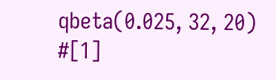qbeta(0.025, 32, 20)
#[1]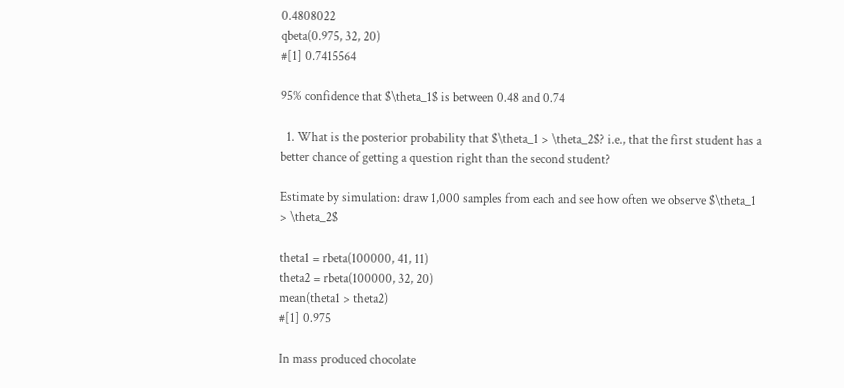0.4808022
qbeta(0.975, 32, 20)
#[1] 0.7415564

95% confidence that $\theta_1$ is between 0.48 and 0.74

  1. What is the posterior probability that $\theta_1 > \theta_2$? i.e., that the first student has a better chance of getting a question right than the second student?

Estimate by simulation: draw 1,000 samples from each and see how often we observe $\theta_1 > \theta_2$

theta1 = rbeta(100000, 41, 11)
theta2 = rbeta(100000, 32, 20)
mean(theta1 > theta2)
#[1] 0.975

In mass produced chocolate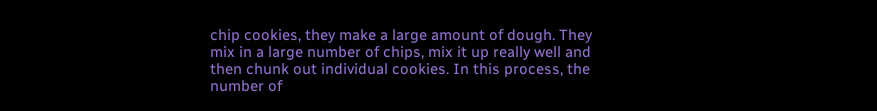chip cookies, they make a large amount of dough. They mix in a large number of chips, mix it up really well and then chunk out individual cookies. In this process, the number of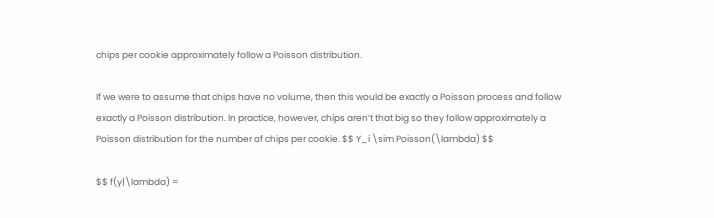chips per cookie approximately follow a Poisson distribution.

If we were to assume that chips have no volume, then this would be exactly a Poisson process and follow exactly a Poisson distribution. In practice, however, chips aren’t that big so they follow approximately a Poisson distribution for the number of chips per cookie. $$ Y_i \sim Poisson(\lambda) $$

$$ f(y|\lambda) =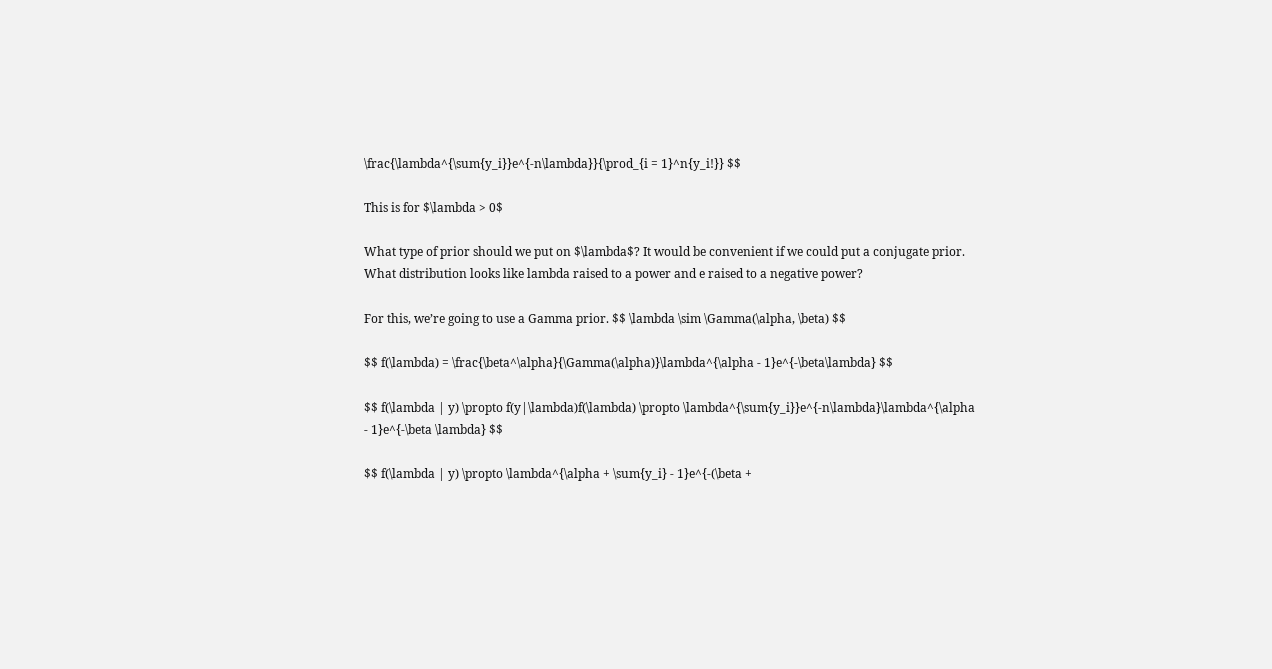\frac{\lambda^{\sum{y_i}}e^{-n\lambda}}{\prod_{i = 1}^n{y_i!}} $$

This is for $\lambda > 0$

What type of prior should we put on $\lambda$? It would be convenient if we could put a conjugate prior. What distribution looks like lambda raised to a power and e raised to a negative power?

For this, we’re going to use a Gamma prior. $$ \lambda \sim \Gamma(\alpha, \beta) $$

$$ f(\lambda) = \frac{\beta^\alpha}{\Gamma(\alpha)}\lambda^{\alpha - 1}e^{-\beta\lambda} $$

$$ f(\lambda | y) \propto f(y|\lambda)f(\lambda) \propto \lambda^{\sum{y_i}}e^{-n\lambda}\lambda^{\alpha - 1}e^{-\beta \lambda} $$

$$ f(\lambda | y) \propto \lambda^{\alpha + \sum{y_i} - 1}e^{-(\beta +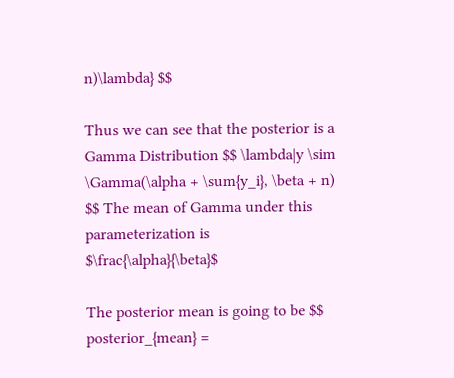n)\lambda} $$

Thus we can see that the posterior is a Gamma Distribution $$ \lambda|y \sim \Gamma(\alpha + \sum{y_i}, \beta + n) $$ The mean of Gamma under this parameterization is $\frac{\alpha}{\beta}$

The posterior mean is going to be $$ posterior_{mean} =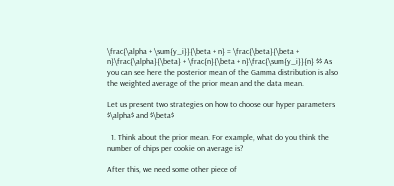\frac{\alpha + \sum{y_i}}{\beta + n} = \frac{\beta}{\beta + n}\frac{\alpha}{\beta} + \frac{n}{\beta + n}\frac{\sum{y_i}}{n} $$ As you can see here the posterior mean of the Gamma distribution is also the weighted average of the prior mean and the data mean.

Let us present two strategies on how to choose our hyper parameters $\alpha$ and $\beta$

  1. Think about the prior mean. For example, what do you think the number of chips per cookie on average is?

After this, we need some other piece of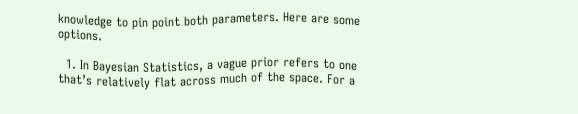knowledge to pin point both parameters. Here are some options.

  1. In Bayesian Statistics, a vague prior refers to one that’s relatively flat across much of the space. For a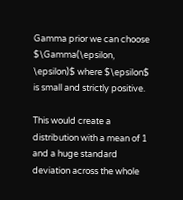Gamma prior we can choose $\Gamma(\epsilon, \epsilon)$ where $\epsilon$ is small and strictly positive.

This would create a distribution with a mean of 1 and a huge standard deviation across the whole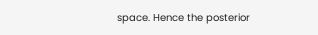space. Hence the posterior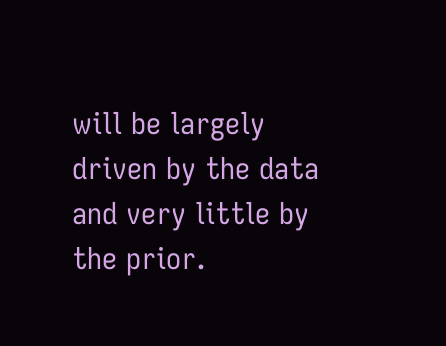will be largely driven by the data and very little by the prior.